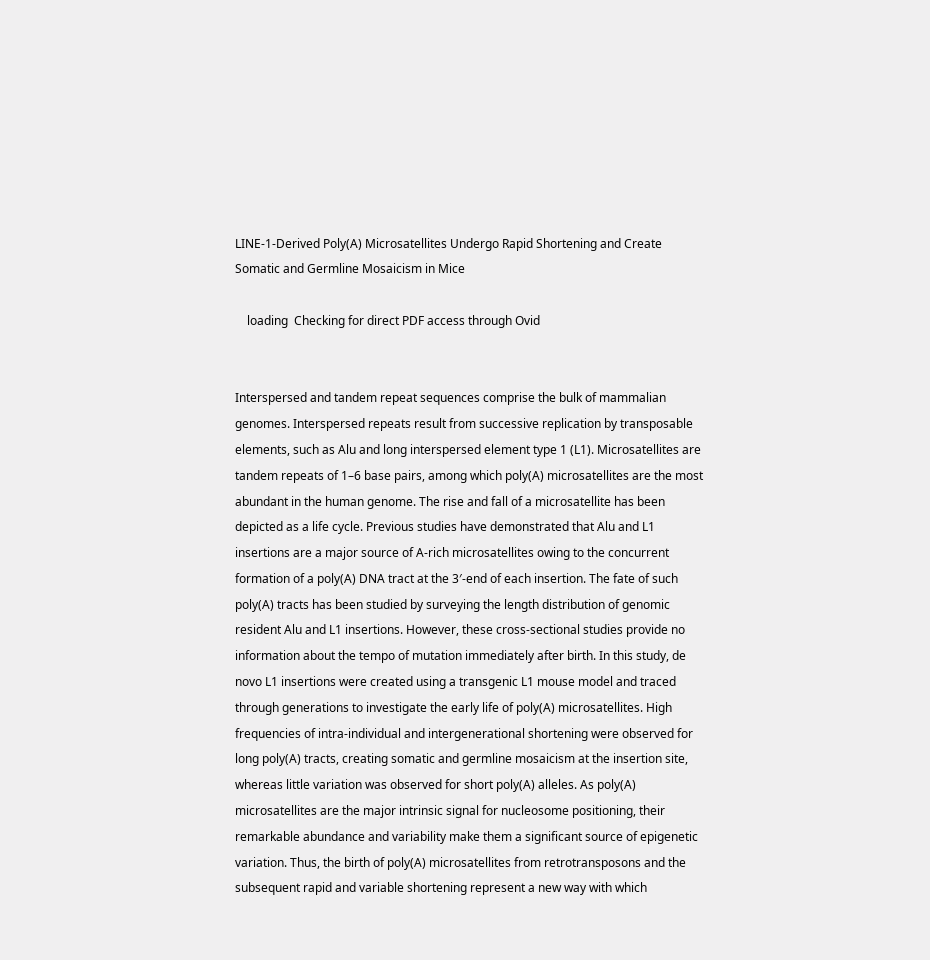LINE-1-Derived Poly(A) Microsatellites Undergo Rapid Shortening and Create Somatic and Germline Mosaicism in Mice

    loading  Checking for direct PDF access through Ovid


Interspersed and tandem repeat sequences comprise the bulk of mammalian genomes. Interspersed repeats result from successive replication by transposable elements, such as Alu and long interspersed element type 1 (L1). Microsatellites are tandem repeats of 1–6 base pairs, among which poly(A) microsatellites are the most abundant in the human genome. The rise and fall of a microsatellite has been depicted as a life cycle. Previous studies have demonstrated that Alu and L1 insertions are a major source of A-rich microsatellites owing to the concurrent formation of a poly(A) DNA tract at the 3′-end of each insertion. The fate of such poly(A) tracts has been studied by surveying the length distribution of genomic resident Alu and L1 insertions. However, these cross-sectional studies provide no information about the tempo of mutation immediately after birth. In this study, de novo L1 insertions were created using a transgenic L1 mouse model and traced through generations to investigate the early life of poly(A) microsatellites. High frequencies of intra-individual and intergenerational shortening were observed for long poly(A) tracts, creating somatic and germline mosaicism at the insertion site, whereas little variation was observed for short poly(A) alleles. As poly(A) microsatellites are the major intrinsic signal for nucleosome positioning, their remarkable abundance and variability make them a significant source of epigenetic variation. Thus, the birth of poly(A) microsatellites from retrotransposons and the subsequent rapid and variable shortening represent a new way with which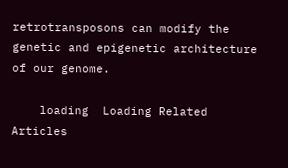retrotransposons can modify the genetic and epigenetic architecture of our genome.

    loading  Loading Related Articles